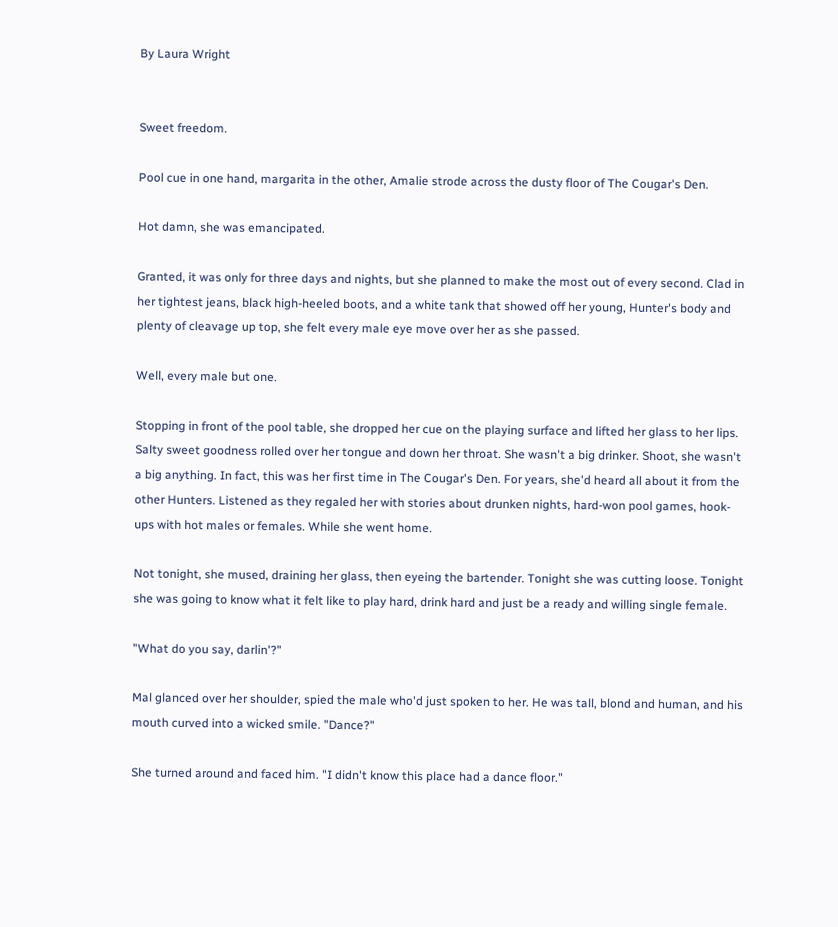By Laura Wright


Sweet freedom.

Pool cue in one hand, margarita in the other, Amalie strode across the dusty floor of The Cougar's Den.

Hot damn, she was emancipated.

Granted, it was only for three days and nights, but she planned to make the most out of every second. Clad in her tightest jeans, black high-heeled boots, and a white tank that showed off her young, Hunter's body and plenty of cleavage up top, she felt every male eye move over her as she passed.

Well, every male but one.

Stopping in front of the pool table, she dropped her cue on the playing surface and lifted her glass to her lips. Salty sweet goodness rolled over her tongue and down her throat. She wasn't a big drinker. Shoot, she wasn't a big anything. In fact, this was her first time in The Cougar's Den. For years, she'd heard all about it from the other Hunters. Listened as they regaled her with stories about drunken nights, hard-won pool games, hook-ups with hot males or females. While she went home.

Not tonight, she mused, draining her glass, then eyeing the bartender. Tonight she was cutting loose. Tonight she was going to know what it felt like to play hard, drink hard and just be a ready and willing single female.

"What do you say, darlin'?"

Mal glanced over her shoulder, spied the male who'd just spoken to her. He was tall, blond and human, and his mouth curved into a wicked smile. "Dance?"

She turned around and faced him. "I didn't know this place had a dance floor."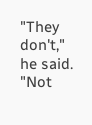"They don't," he said. "Not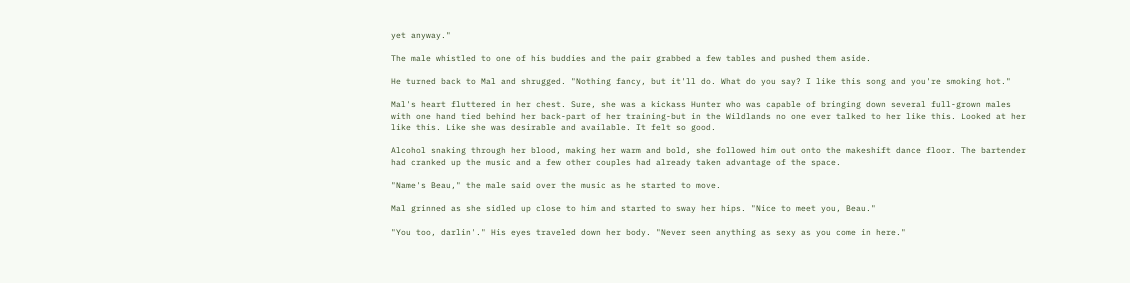yet anyway."

The male whistled to one of his buddies and the pair grabbed a few tables and pushed them aside.

He turned back to Mal and shrugged. "Nothing fancy, but it'll do. What do you say? I like this song and you're smoking hot."

Mal's heart fluttered in her chest. Sure, she was a kickass Hunter who was capable of bringing down several full-grown males with one hand tied behind her back-part of her training-but in the Wildlands no one ever talked to her like this. Looked at her like this. Like she was desirable and available. It felt so good.

Alcohol snaking through her blood, making her warm and bold, she followed him out onto the makeshift dance floor. The bartender had cranked up the music and a few other couples had already taken advantage of the space.

"Name's Beau," the male said over the music as he started to move.

Mal grinned as she sidled up close to him and started to sway her hips. "Nice to meet you, Beau."

"You too, darlin'." His eyes traveled down her body. "Never seen anything as sexy as you come in here."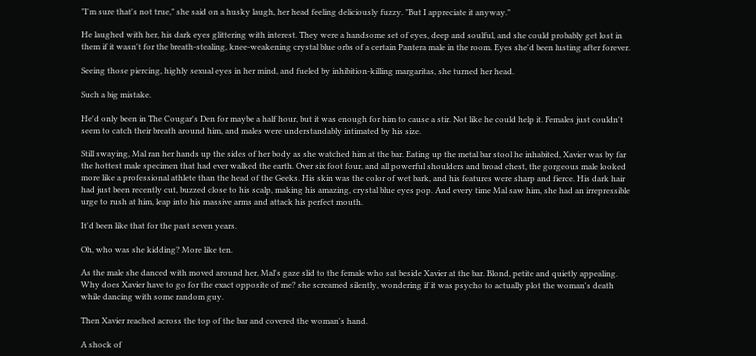"I'm sure that's not true," she said on a husky laugh, her head feeling deliciously fuzzy. "But I appreciate it anyway."

He laughed with her, his dark eyes glittering with interest. They were a handsome set of eyes, deep and soulful, and she could probably get lost in them if it wasn't for the breath-stealing, knee-weakening crystal blue orbs of a certain Pantera male in the room. Eyes she'd been lusting after forever.

Seeing those piercing, highly sexual eyes in her mind, and fueled by inhibition-killing margaritas, she turned her head.

Such a big mistake.

He'd only been in The Cougar's Den for maybe a half hour, but it was enough for him to cause a stir. Not like he could help it. Females just couldn't seem to catch their breath around him, and males were understandably intimated by his size.

Still swaying, Mal ran her hands up the sides of her body as she watched him at the bar. Eating up the metal bar stool he inhabited, Xavier was by far the hottest male specimen that had ever walked the earth. Over six foot four, and all powerful shoulders and broad chest, the gorgeous male looked more like a professional athlete than the head of the Geeks. His skin was the color of wet bark, and his features were sharp and fierce. His dark hair had just been recently cut, buzzed close to his scalp, making his amazing, crystal blue eyes pop. And every time Mal saw him, she had an irrepressible urge to rush at him, leap into his massive arms and attack his perfect mouth.

It'd been like that for the past seven years.

Oh, who was she kidding? More like ten.

As the male she danced with moved around her, Mal's gaze slid to the female who sat beside Xavier at the bar. Blond, petite and quietly appealing. Why does Xavier have to go for the exact opposite of me? she screamed silently, wondering if it was psycho to actually plot the woman's death while dancing with some random guy.

Then Xavier reached across the top of the bar and covered the woman's hand.

A shock of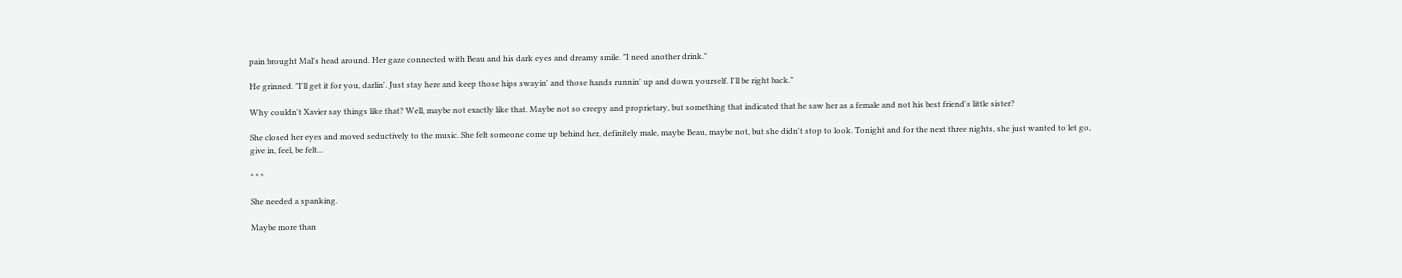pain brought Mal's head around. Her gaze connected with Beau and his dark eyes and dreamy smile. "I need another drink."

He grinned. "I'll get it for you, darlin'. Just stay here and keep those hips swayin' and those hands runnin' up and down yourself. I'll be right back."

Why couldn't Xavier say things like that? Well, maybe not exactly like that. Maybe not so creepy and proprietary, but something that indicated that he saw her as a female and not his best friend's little sister?

She closed her eyes and moved seductively to the music. She felt someone come up behind her, definitely male, maybe Beau, maybe not, but she didn't stop to look. Tonight and for the next three nights, she just wanted to let go, give in, feel, be felt...

* * *

She needed a spanking.

Maybe more than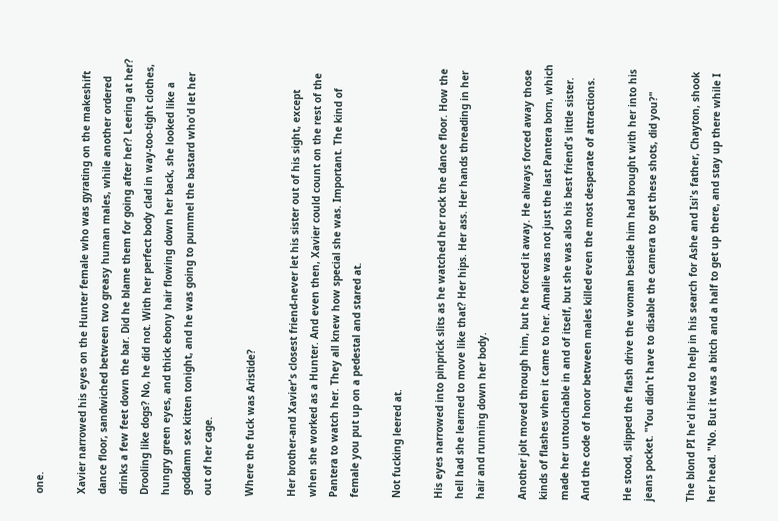one.

Xavier narrowed his eyes on the Hunter female who was gyrating on the makeshift dance floor, sandwiched between two greasy human males, while another ordered drinks a few feet down the bar. Did he blame them for going after her? Leering at her? Drooling like dogs? No, he did not. With her perfect body clad in way-too-tight clothes, hungry green eyes, and thick ebony hair flowing down her back, she looked like a goddamn sex kitten tonight, and he was going to pummel the bastard who'd let her out of her cage.

Where the fuck was Aristide?

Her brother-and Xavier's closest friend-never let his sister out of his sight, except when she worked as a Hunter. And even then, Xavier could count on the rest of the Pantera to watch her. They all knew how special she was. Important. The kind of female you put up on a pedestal and stared at.

Not fucking leered at.

His eyes narrowed into pinprick slits as he watched her rock the dance floor. How the hell had she learned to move like that? Her hips. Her ass. Her hands threading in her hair and running down her body.

Another jolt moved through him, but he forced it away. He always forced away those kinds of flashes when it came to her. Amalie was not just the last Pantera born, which made her untouchable in and of itself, but she was also his best friend's little sister. And the code of honor between males killed even the most desperate of attractions.

He stood, slipped the flash drive the woman beside him had brought with her into his jeans pocket. "You didn't have to disable the camera to get these shots, did you?"

The blond PI he'd hired to help in his search for Ashe and Isi's father, Chayton, shook her head. "No. But it was a bitch and a half to get up there, and stay up there while I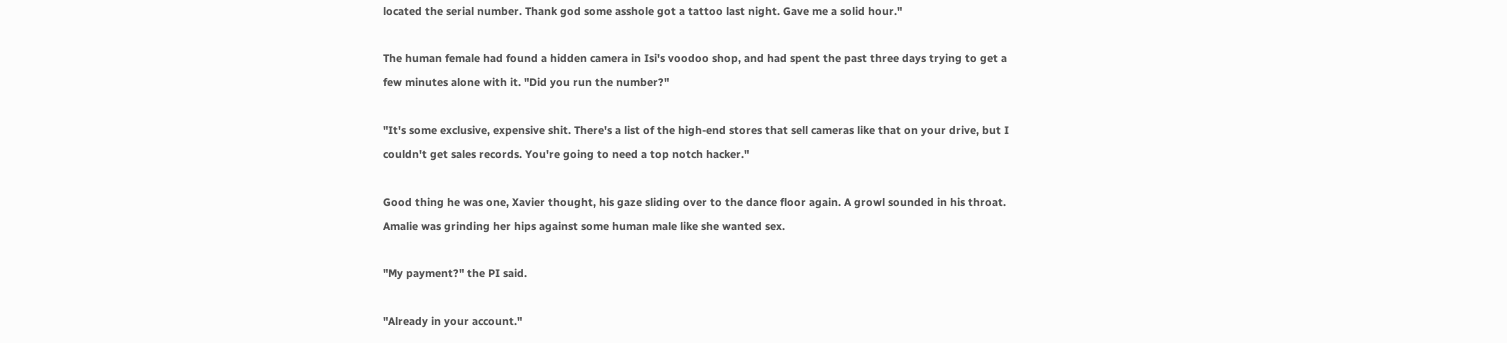located the serial number. Thank god some asshole got a tattoo last night. Gave me a solid hour."

The human female had found a hidden camera in Isi's voodoo shop, and had spent the past three days trying to get a few minutes alone with it. "Did you run the number?"

"It's some exclusive, expensive shit. There's a list of the high-end stores that sell cameras like that on your drive, but I couldn't get sales records. You're going to need a top notch hacker."

Good thing he was one, Xavier thought, his gaze sliding over to the dance floor again. A growl sounded in his throat. Amalie was grinding her hips against some human male like she wanted sex.

"My payment?" the PI said.

"Already in your account."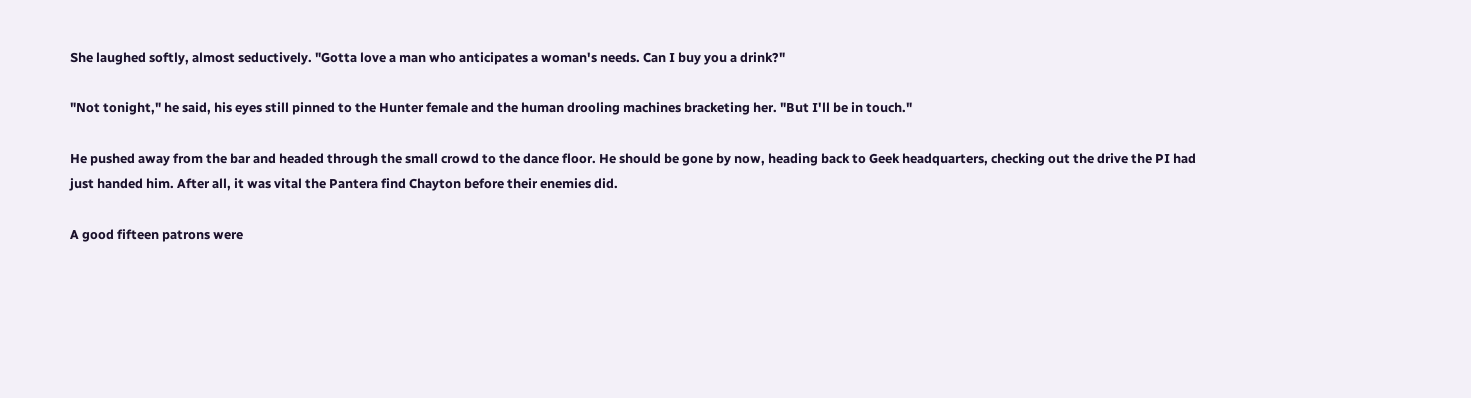She laughed softly, almost seductively. "Gotta love a man who anticipates a woman's needs. Can I buy you a drink?"

"Not tonight," he said, his eyes still pinned to the Hunter female and the human drooling machines bracketing her. "But I'll be in touch."

He pushed away from the bar and headed through the small crowd to the dance floor. He should be gone by now, heading back to Geek headquarters, checking out the drive the PI had just handed him. After all, it was vital the Pantera find Chayton before their enemies did.

A good fifteen patrons were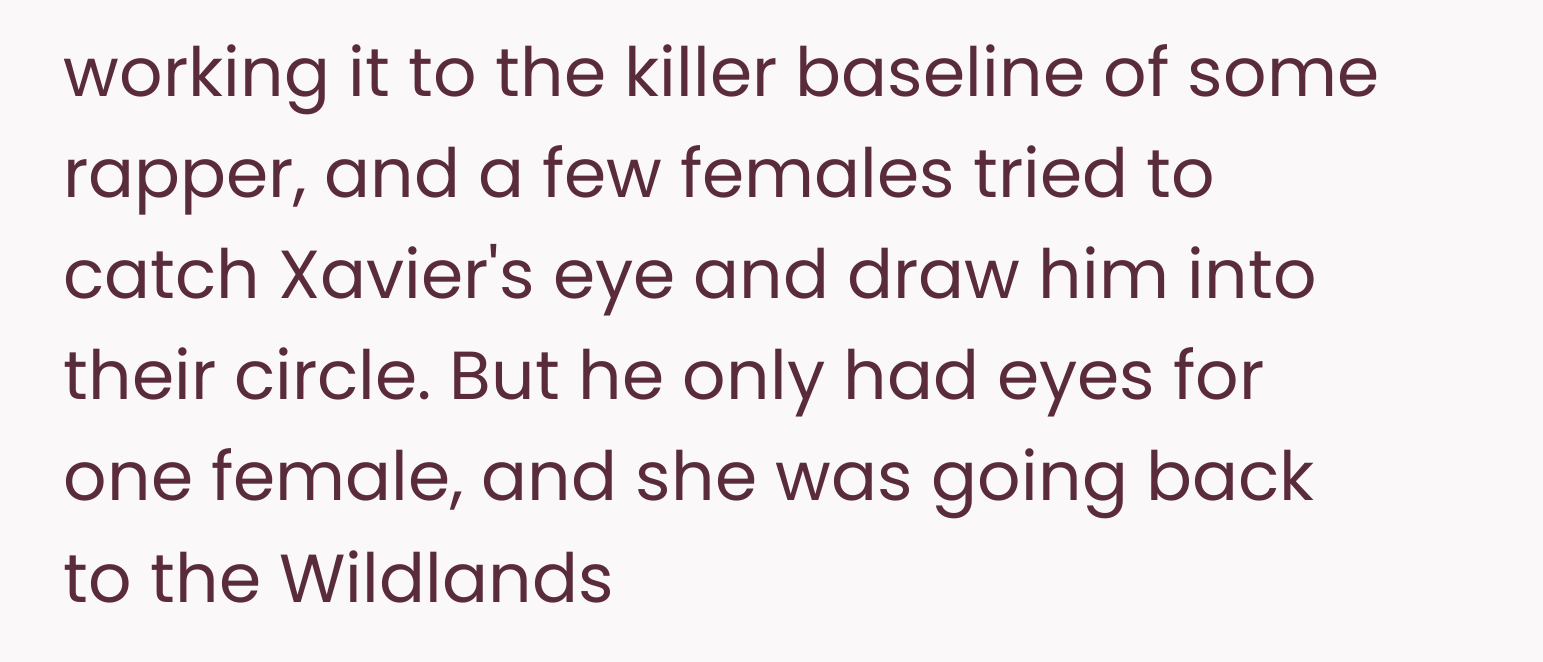working it to the killer baseline of some rapper, and a few females tried to catch Xavier's eye and draw him into their circle. But he only had eyes for one female, and she was going back to the Wildlands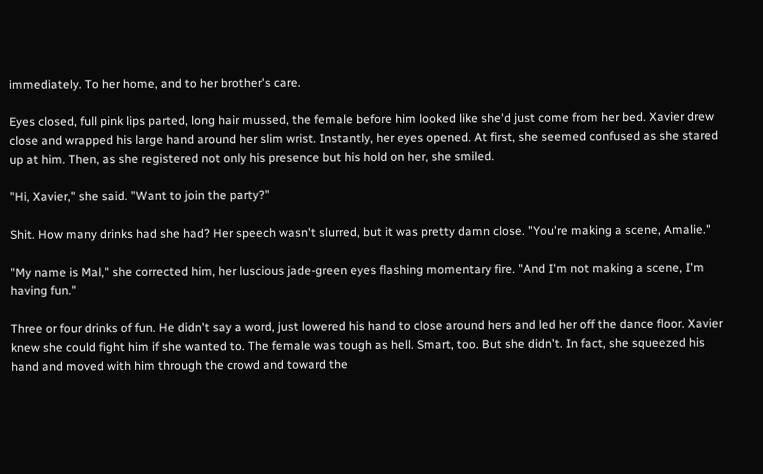immediately. To her home, and to her brother's care.

Eyes closed, full pink lips parted, long hair mussed, the female before him looked like she'd just come from her bed. Xavier drew close and wrapped his large hand around her slim wrist. Instantly, her eyes opened. At first, she seemed confused as she stared up at him. Then, as she registered not only his presence but his hold on her, she smiled.

"Hi, Xavier," she said. "Want to join the party?"

Shit. How many drinks had she had? Her speech wasn't slurred, but it was pretty damn close. "You're making a scene, Amalie."

"My name is Mal," she corrected him, her luscious jade-green eyes flashing momentary fire. "And I'm not making a scene, I'm having fun."

Three or four drinks of fun. He didn't say a word, just lowered his hand to close around hers and led her off the dance floor. Xavier knew she could fight him if she wanted to. The female was tough as hell. Smart, too. But she didn't. In fact, she squeezed his hand and moved with him through the crowd and toward the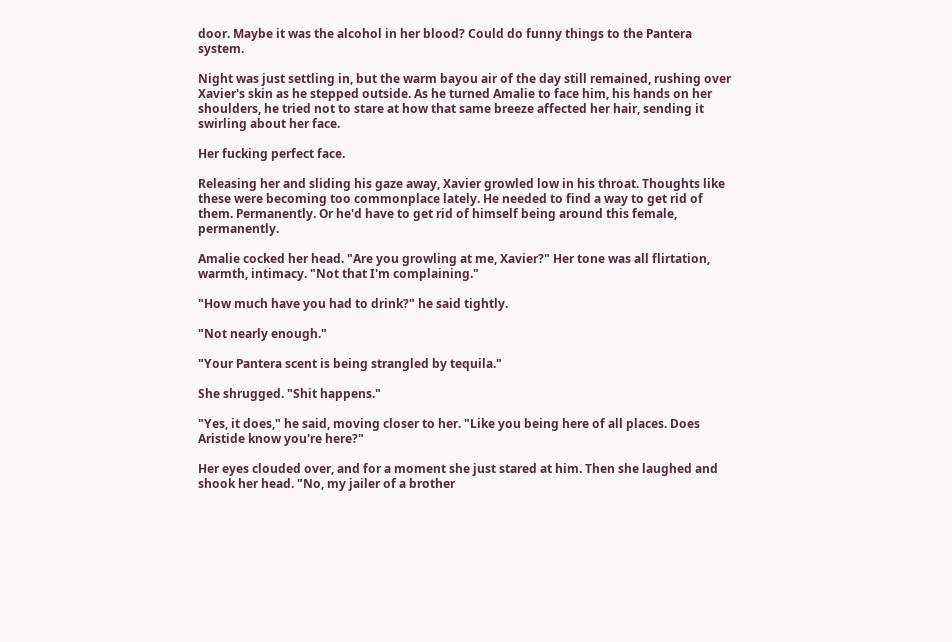door. Maybe it was the alcohol in her blood? Could do funny things to the Pantera system.

Night was just settling in, but the warm bayou air of the day still remained, rushing over Xavier's skin as he stepped outside. As he turned Amalie to face him, his hands on her shoulders, he tried not to stare at how that same breeze affected her hair, sending it swirling about her face.

Her fucking perfect face.

Releasing her and sliding his gaze away, Xavier growled low in his throat. Thoughts like these were becoming too commonplace lately. He needed to find a way to get rid of them. Permanently. Or he'd have to get rid of himself being around this female, permanently.

Amalie cocked her head. "Are you growling at me, Xavier?" Her tone was all flirtation, warmth, intimacy. "Not that I'm complaining."

"How much have you had to drink?" he said tightly.

"Not nearly enough."

"Your Pantera scent is being strangled by tequila."

She shrugged. "Shit happens."

"Yes, it does," he said, moving closer to her. "Like you being here of all places. Does Aristide know you're here?"

Her eyes clouded over, and for a moment she just stared at him. Then she laughed and shook her head. "No, my jailer of a brother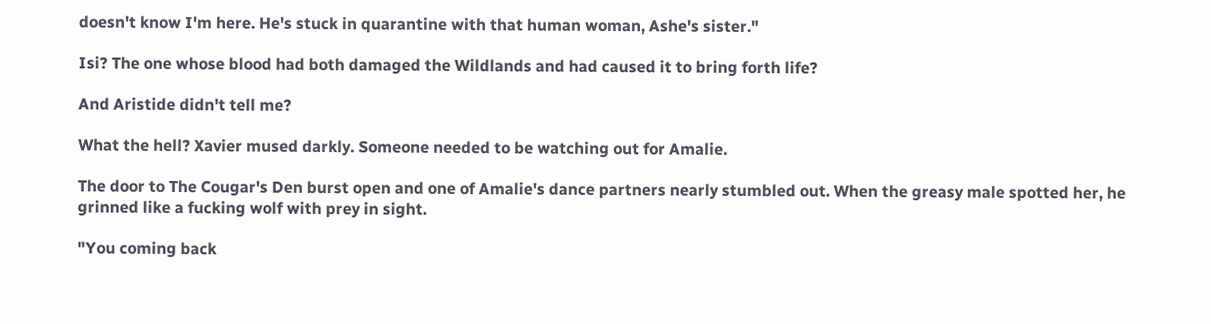doesn't know I'm here. He's stuck in quarantine with that human woman, Ashe's sister."

Isi? The one whose blood had both damaged the Wildlands and had caused it to bring forth life?

And Aristide didn't tell me?

What the hell? Xavier mused darkly. Someone needed to be watching out for Amalie.

The door to The Cougar's Den burst open and one of Amalie's dance partners nearly stumbled out. When the greasy male spotted her, he grinned like a fucking wolf with prey in sight.

"You coming back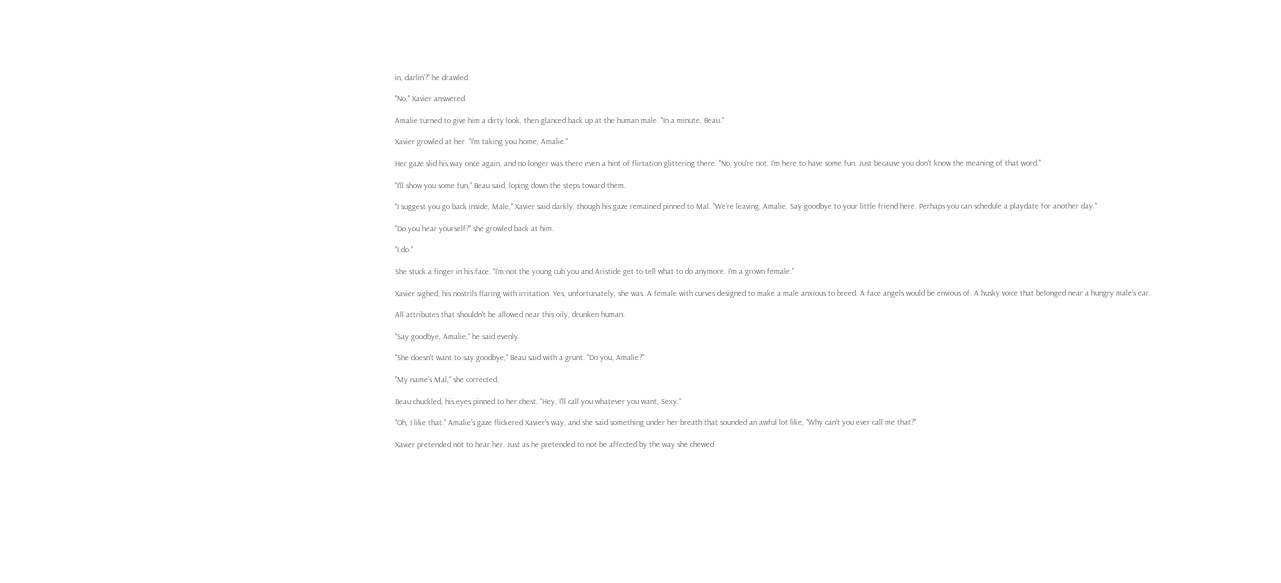in, darlin'?" he drawled.

"No," Xavier answered.

Amalie turned to give him a dirty look, then glanced back up at the human male. "In a minute, Beau."

Xavier growled at her. "I'm taking you home, Amalie."

Her gaze slid his way once again, and no longer was there even a hint of flirtation glittering there. "No, you're not. I'm here to have some fun. Just because you don't know the meaning of that word."

"I'll show you some fun," Beau said, loping down the steps toward them.

"I suggest you go back inside, Male," Xavier said darkly, though his gaze remained pinned to Mal. "We're leaving, Amalie. Say goodbye to your little friend here. Perhaps you can schedule a playdate for another day."

"Do you hear yourself?" she growled back at him.

"I do."

She stuck a finger in his face. "I'm not the young cub you and Aristide get to tell what to do anymore. I'm a grown female."

Xavier sighed, his nostrils flaring with irritation. Yes, unfortunately, she was. A female with curves designed to make a male anxious to breed. A face angels would be envious of. A husky voice that belonged near a hungry male's ear.

All attributes that shouldn't be allowed near this oily, drunken human.

"Say goodbye, Amalie," he said evenly.

"She doesn't want to say goodbye," Beau said with a grunt. "Do you, Amalie?"

"My name's Mal," she corrected.

Beau chuckled, his eyes pinned to her chest. "Hey, I'll call you whatever you want, Sexy."

"Oh, I like that." Amalie's gaze flickered Xavier's way, and she said something under her breath that sounded an awful lot like, "Why can't you ever call me that?"

Xavier pretended not to hear her. Just as he pretended to not be affected by the way she chewed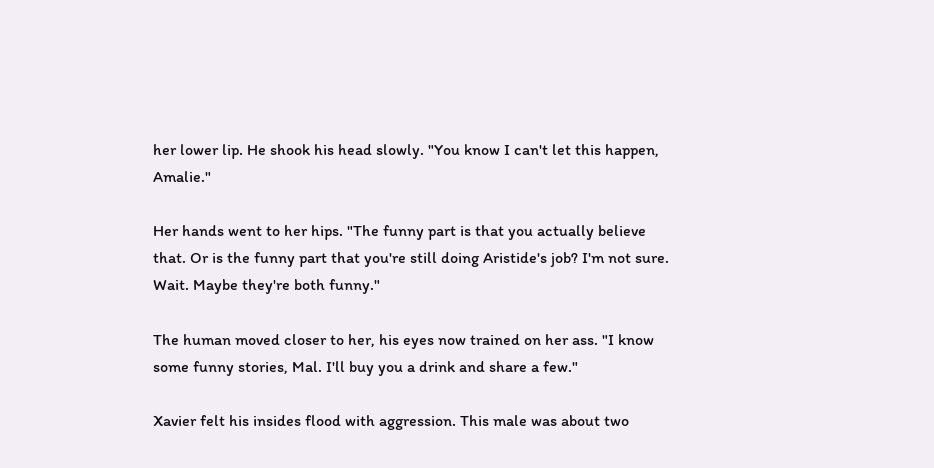her lower lip. He shook his head slowly. "You know I can't let this happen, Amalie."

Her hands went to her hips. "The funny part is that you actually believe that. Or is the funny part that you're still doing Aristide's job? I'm not sure. Wait. Maybe they're both funny."

The human moved closer to her, his eyes now trained on her ass. "I know some funny stories, Mal. I'll buy you a drink and share a few."

Xavier felt his insides flood with aggression. This male was about two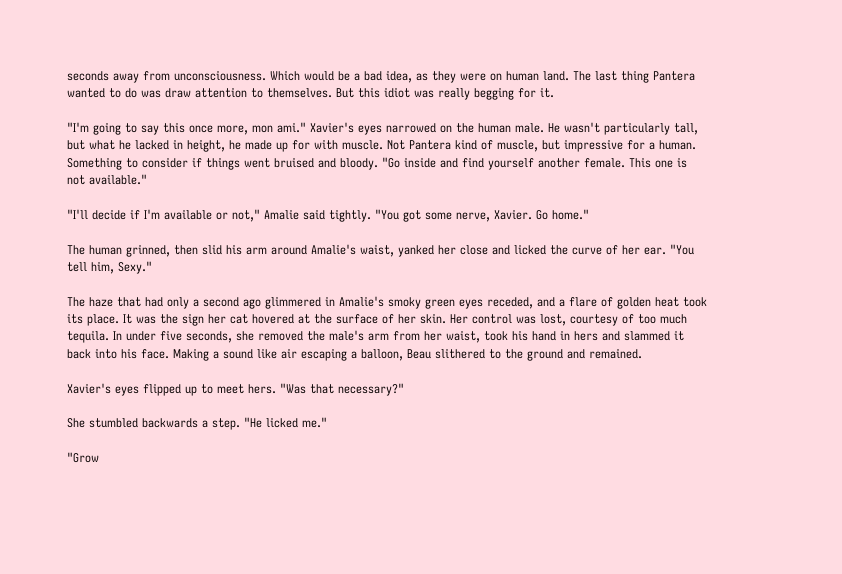seconds away from unconsciousness. Which would be a bad idea, as they were on human land. The last thing Pantera wanted to do was draw attention to themselves. But this idiot was really begging for it.

"I'm going to say this once more, mon ami." Xavier's eyes narrowed on the human male. He wasn't particularly tall, but what he lacked in height, he made up for with muscle. Not Pantera kind of muscle, but impressive for a human. Something to consider if things went bruised and bloody. "Go inside and find yourself another female. This one is not available."

"I'll decide if I'm available or not," Amalie said tightly. "You got some nerve, Xavier. Go home."

The human grinned, then slid his arm around Amalie's waist, yanked her close and licked the curve of her ear. "You tell him, Sexy."

The haze that had only a second ago glimmered in Amalie's smoky green eyes receded, and a flare of golden heat took its place. It was the sign her cat hovered at the surface of her skin. Her control was lost, courtesy of too much tequila. In under five seconds, she removed the male's arm from her waist, took his hand in hers and slammed it back into his face. Making a sound like air escaping a balloon, Beau slithered to the ground and remained.

Xavier's eyes flipped up to meet hers. "Was that necessary?"

She stumbled backwards a step. "He licked me."

"Grow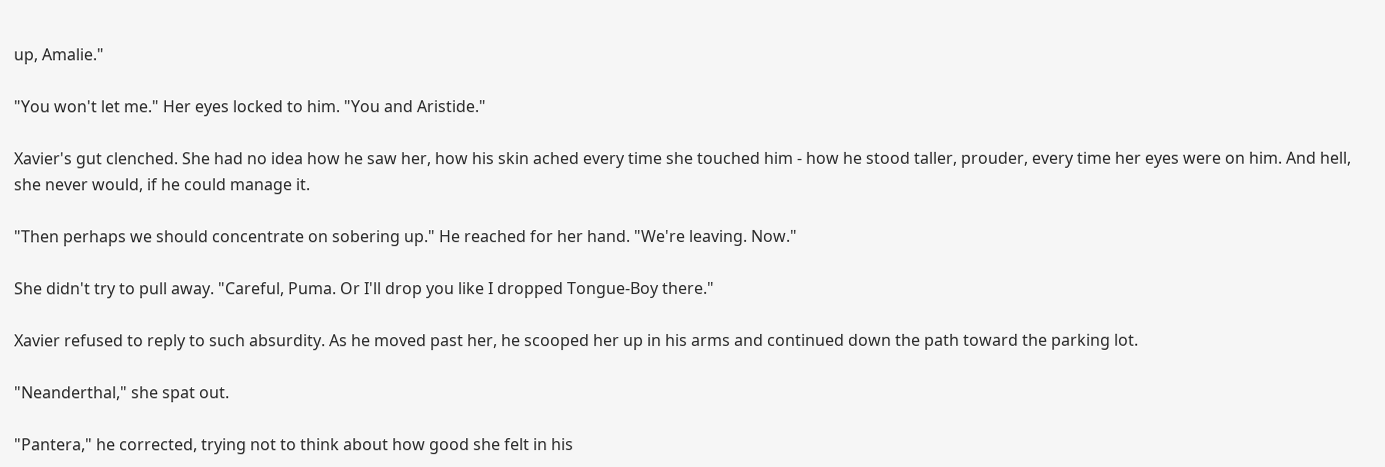up, Amalie."

"You won't let me." Her eyes locked to him. "You and Aristide."

Xavier's gut clenched. She had no idea how he saw her, how his skin ached every time she touched him - how he stood taller, prouder, every time her eyes were on him. And hell, she never would, if he could manage it.

"Then perhaps we should concentrate on sobering up." He reached for her hand. "We're leaving. Now."

She didn't try to pull away. "Careful, Puma. Or I'll drop you like I dropped Tongue-Boy there."

Xavier refused to reply to such absurdity. As he moved past her, he scooped her up in his arms and continued down the path toward the parking lot.

"Neanderthal," she spat out.

"Pantera," he corrected, trying not to think about how good she felt in his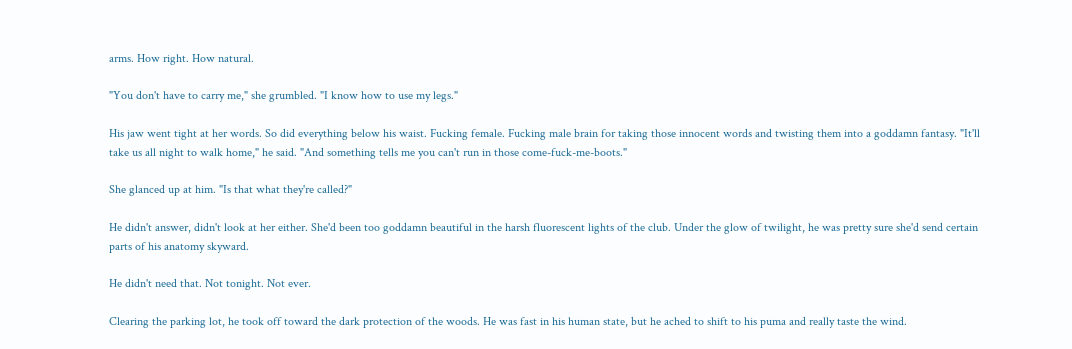arms. How right. How natural.

"You don't have to carry me," she grumbled. "I know how to use my legs."

His jaw went tight at her words. So did everything below his waist. Fucking female. Fucking male brain for taking those innocent words and twisting them into a goddamn fantasy. "It'll take us all night to walk home," he said. "And something tells me you can't run in those come-fuck-me-boots."

She glanced up at him. "Is that what they're called?"

He didn't answer, didn't look at her either. She'd been too goddamn beautiful in the harsh fluorescent lights of the club. Under the glow of twilight, he was pretty sure she'd send certain parts of his anatomy skyward.

He didn't need that. Not tonight. Not ever.

Clearing the parking lot, he took off toward the dark protection of the woods. He was fast in his human state, but he ached to shift to his puma and really taste the wind.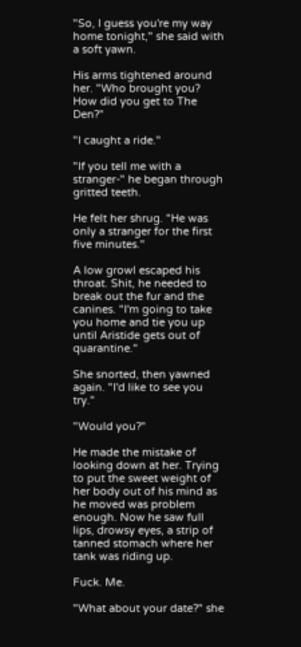"So, I guess you're my way home tonight," she said with a soft yawn.

His arms tightened around her. "Who brought you? How did you get to The Den?"

"I caught a ride."

"If you tell me with a stranger-" he began through gritted teeth.

He felt her shrug. "He was only a stranger for the first five minutes."

A low growl escaped his throat. Shit, he needed to break out the fur and the canines. "I'm going to take you home and tie you up until Aristide gets out of quarantine."

She snorted, then yawned again. "I'd like to see you try."

"Would you?"

He made the mistake of looking down at her. Trying to put the sweet weight of her body out of his mind as he moved was problem enough. Now he saw full lips, drowsy eyes, a strip of tanned stomach where her tank was riding up.

Fuck. Me.

"What about your date?" she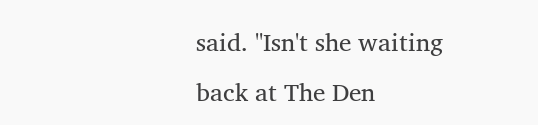said. "Isn't she waiting back at The Den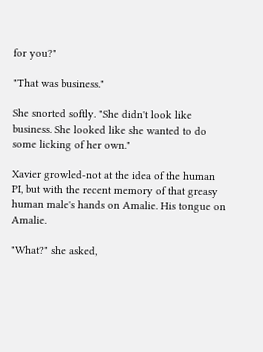for you?"

"That was business."

She snorted softly. "She didn't look like business. She looked like she wanted to do some licking of her own."

Xavier growled-not at the idea of the human PI, but with the recent memory of that greasy human male's hands on Amalie. His tongue on Amalie.

"What?" she asked,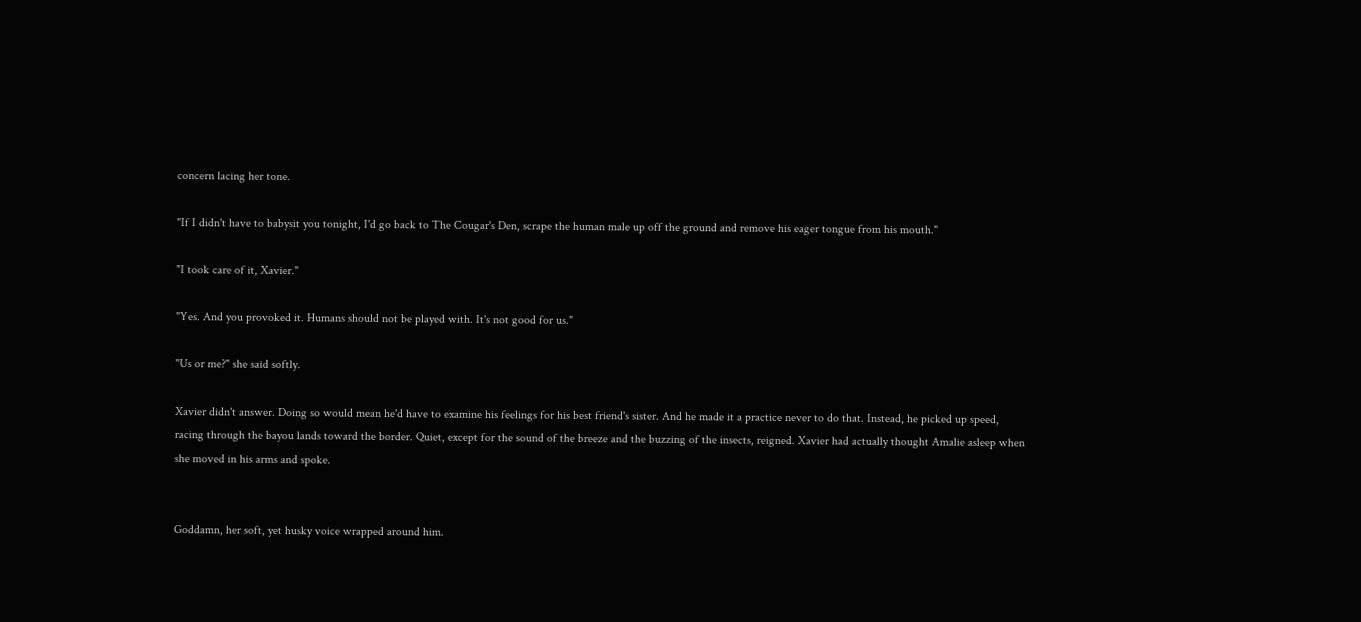concern lacing her tone.

"If I didn't have to babysit you tonight, I'd go back to The Cougar's Den, scrape the human male up off the ground and remove his eager tongue from his mouth."

"I took care of it, Xavier."

"Yes. And you provoked it. Humans should not be played with. It's not good for us."

"Us or me?" she said softly.

Xavier didn't answer. Doing so would mean he'd have to examine his feelings for his best friend's sister. And he made it a practice never to do that. Instead, he picked up speed, racing through the bayou lands toward the border. Quiet, except for the sound of the breeze and the buzzing of the insects, reigned. Xavier had actually thought Amalie asleep when she moved in his arms and spoke.


Goddamn, her soft, yet husky voice wrapped around him.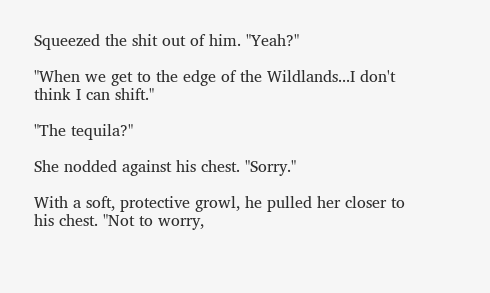Squeezed the shit out of him. "Yeah?"

"When we get to the edge of the Wildlands...I don't think I can shift."

"The tequila?"

She nodded against his chest. "Sorry."

With a soft, protective growl, he pulled her closer to his chest. "Not to worry,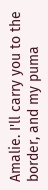Amalie. I'll carry you to the border, and my puma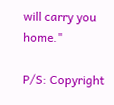will carry you home."

P/S: Copyright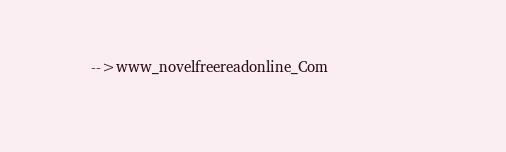-->www_novelfreereadonline_Com